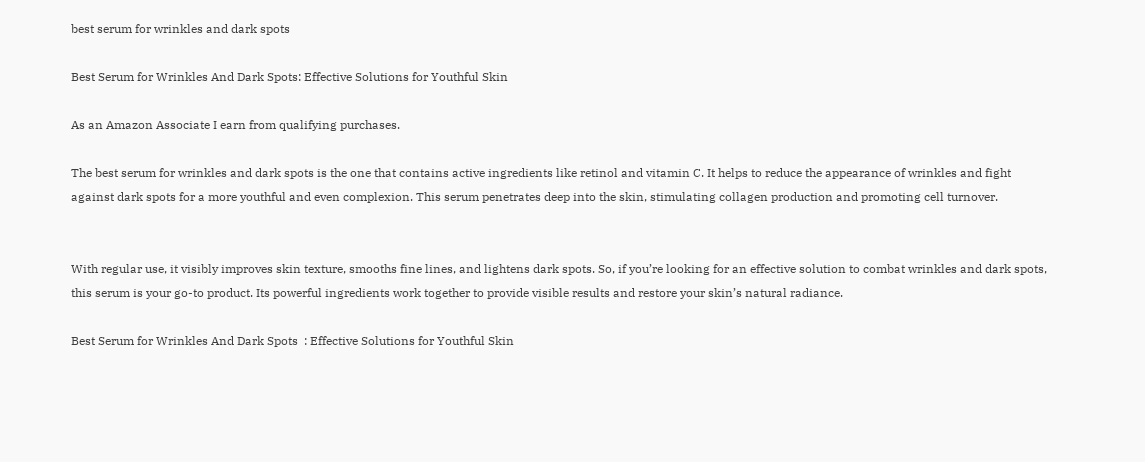best serum for wrinkles and dark spots

Best Serum for Wrinkles And Dark Spots: Effective Solutions for Youthful Skin

As an Amazon Associate I earn from qualifying purchases.

The best serum for wrinkles and dark spots is the one that contains active ingredients like retinol and vitamin C. It helps to reduce the appearance of wrinkles and fight against dark spots for a more youthful and even complexion. This serum penetrates deep into the skin, stimulating collagen production and promoting cell turnover.


With regular use, it visibly improves skin texture, smooths fine lines, and lightens dark spots. So, if you’re looking for an effective solution to combat wrinkles and dark spots, this serum is your go-to product. Its powerful ingredients work together to provide visible results and restore your skin’s natural radiance.

Best Serum for Wrinkles And Dark Spots  : Effective Solutions for Youthful Skin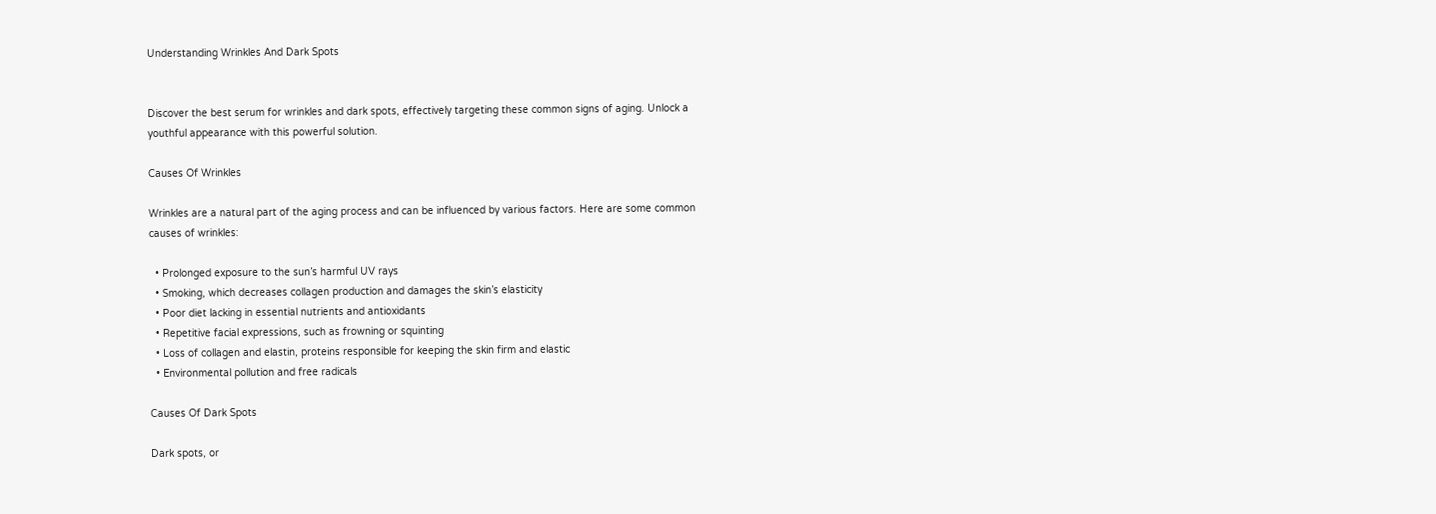Understanding Wrinkles And Dark Spots


Discover the best serum for wrinkles and dark spots, effectively targeting these common signs of aging. Unlock a youthful appearance with this powerful solution.

Causes Of Wrinkles

Wrinkles are a natural part of the aging process and can be influenced by various factors. Here are some common causes of wrinkles:

  • Prolonged exposure to the sun’s harmful UV rays
  • Smoking, which decreases collagen production and damages the skin’s elasticity
  • Poor diet lacking in essential nutrients and antioxidants
  • Repetitive facial expressions, such as frowning or squinting
  • Loss of collagen and elastin, proteins responsible for keeping the skin firm and elastic
  • Environmental pollution and free radicals

Causes Of Dark Spots

Dark spots, or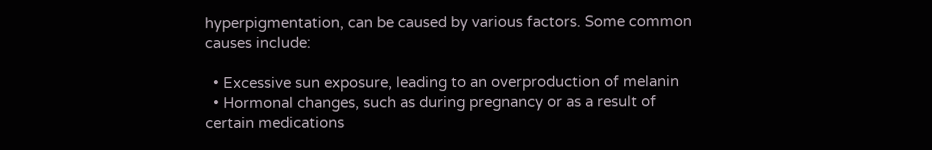hyperpigmentation, can be caused by various factors. Some common causes include:

  • Excessive sun exposure, leading to an overproduction of melanin
  • Hormonal changes, such as during pregnancy or as a result of certain medications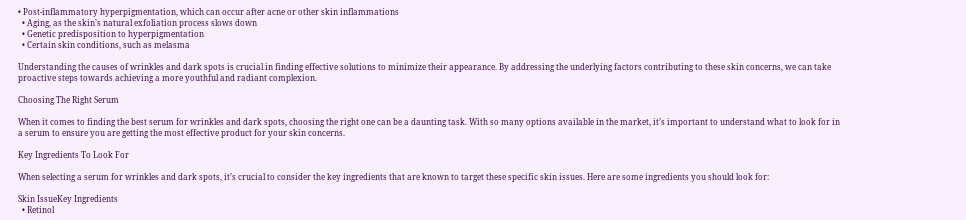• Post-inflammatory hyperpigmentation, which can occur after acne or other skin inflammations
  • Aging, as the skin’s natural exfoliation process slows down
  • Genetic predisposition to hyperpigmentation
  • Certain skin conditions, such as melasma

Understanding the causes of wrinkles and dark spots is crucial in finding effective solutions to minimize their appearance. By addressing the underlying factors contributing to these skin concerns, we can take proactive steps towards achieving a more youthful and radiant complexion.

Choosing The Right Serum

When it comes to finding the best serum for wrinkles and dark spots, choosing the right one can be a daunting task. With so many options available in the market, it’s important to understand what to look for in a serum to ensure you are getting the most effective product for your skin concerns.

Key Ingredients To Look For

When selecting a serum for wrinkles and dark spots, it’s crucial to consider the key ingredients that are known to target these specific skin issues. Here are some ingredients you should look for:

Skin IssueKey Ingredients
  • Retinol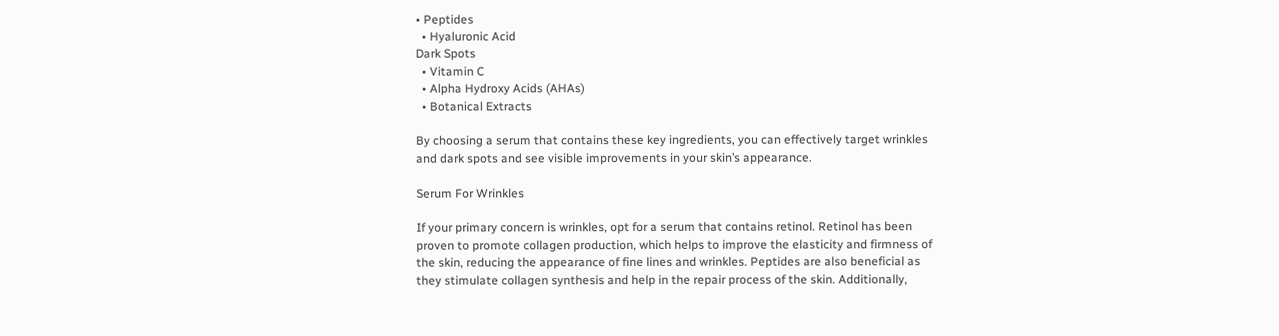• Peptides
  • Hyaluronic Acid
Dark Spots
  • Vitamin C
  • Alpha Hydroxy Acids (AHAs)
  • Botanical Extracts

By choosing a serum that contains these key ingredients, you can effectively target wrinkles and dark spots and see visible improvements in your skin’s appearance.

Serum For Wrinkles

If your primary concern is wrinkles, opt for a serum that contains retinol. Retinol has been proven to promote collagen production, which helps to improve the elasticity and firmness of the skin, reducing the appearance of fine lines and wrinkles. Peptides are also beneficial as they stimulate collagen synthesis and help in the repair process of the skin. Additionally,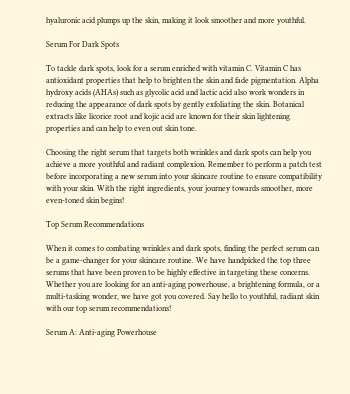hyaluronic acid plumps up the skin, making it look smoother and more youthful.

Serum For Dark Spots

To tackle dark spots, look for a serum enriched with vitamin C. Vitamin C has antioxidant properties that help to brighten the skin and fade pigmentation. Alpha hydroxy acids (AHAs) such as glycolic acid and lactic acid also work wonders in reducing the appearance of dark spots by gently exfoliating the skin. Botanical extracts like licorice root and kojic acid are known for their skin lightening properties and can help to even out skin tone.

Choosing the right serum that targets both wrinkles and dark spots can help you achieve a more youthful and radiant complexion. Remember to perform a patch test before incorporating a new serum into your skincare routine to ensure compatibility with your skin. With the right ingredients, your journey towards smoother, more even-toned skin begins!

Top Serum Recommendations

When it comes to combating wrinkles and dark spots, finding the perfect serum can be a game-changer for your skincare routine. We have handpicked the top three serums that have been proven to be highly effective in targeting these concerns. Whether you are looking for an anti-aging powerhouse, a brightening formula, or a multi-tasking wonder, we have got you covered. Say hello to youthful, radiant skin with our top serum recommendations!

Serum A: Anti-aging Powerhouse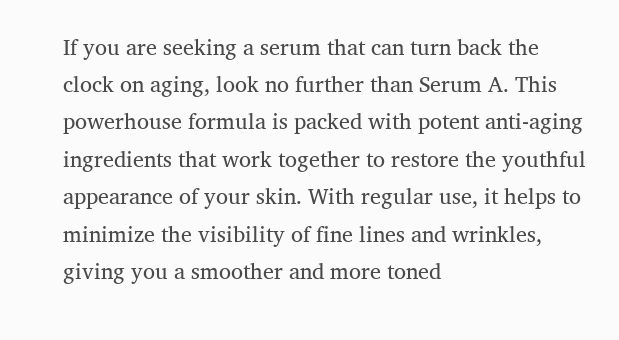If you are seeking a serum that can turn back the clock on aging, look no further than Serum A. This powerhouse formula is packed with potent anti-aging ingredients that work together to restore the youthful appearance of your skin. With regular use, it helps to minimize the visibility of fine lines and wrinkles, giving you a smoother and more toned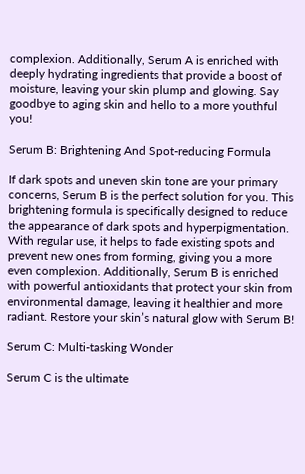complexion. Additionally, Serum A is enriched with deeply hydrating ingredients that provide a boost of moisture, leaving your skin plump and glowing. Say goodbye to aging skin and hello to a more youthful you!

Serum B: Brightening And Spot-reducing Formula

If dark spots and uneven skin tone are your primary concerns, Serum B is the perfect solution for you. This brightening formula is specifically designed to reduce the appearance of dark spots and hyperpigmentation. With regular use, it helps to fade existing spots and prevent new ones from forming, giving you a more even complexion. Additionally, Serum B is enriched with powerful antioxidants that protect your skin from environmental damage, leaving it healthier and more radiant. Restore your skin’s natural glow with Serum B!

Serum C: Multi-tasking Wonder

Serum C is the ultimate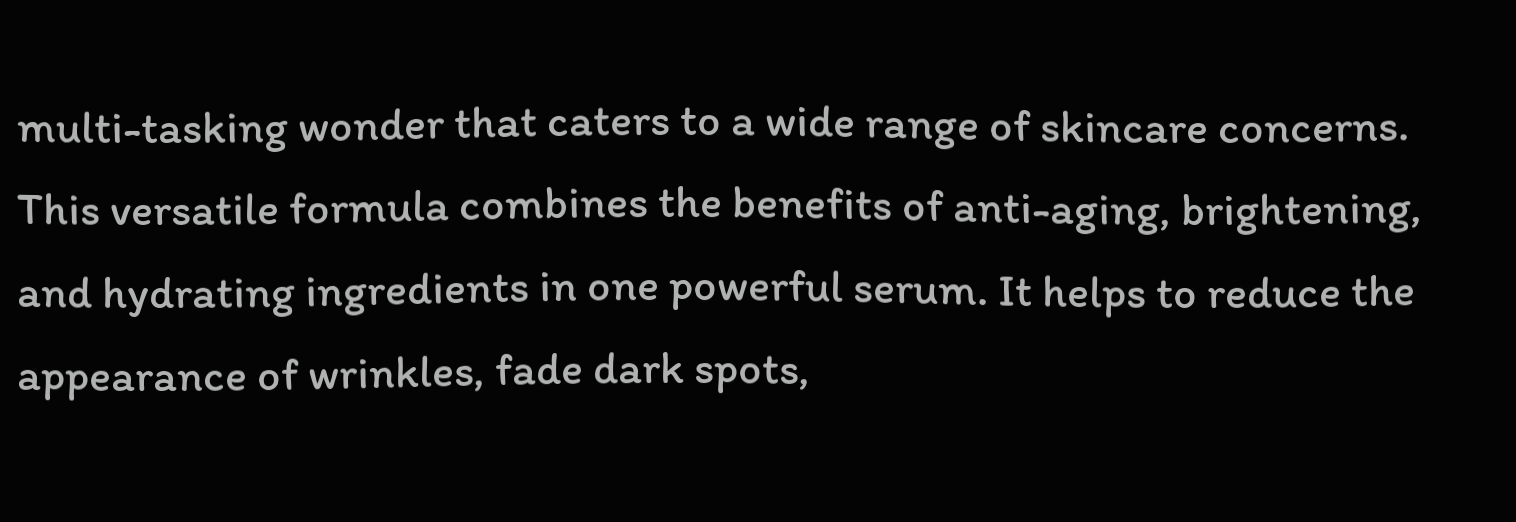multi-tasking wonder that caters to a wide range of skincare concerns. This versatile formula combines the benefits of anti-aging, brightening, and hydrating ingredients in one powerful serum. It helps to reduce the appearance of wrinkles, fade dark spots,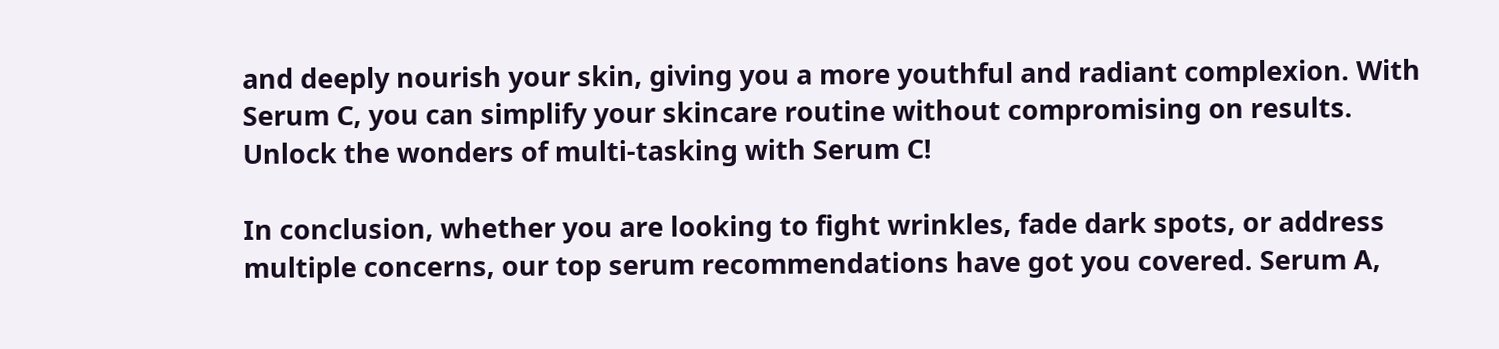and deeply nourish your skin, giving you a more youthful and radiant complexion. With Serum C, you can simplify your skincare routine without compromising on results. Unlock the wonders of multi-tasking with Serum C!

In conclusion, whether you are looking to fight wrinkles, fade dark spots, or address multiple concerns, our top serum recommendations have got you covered. Serum A,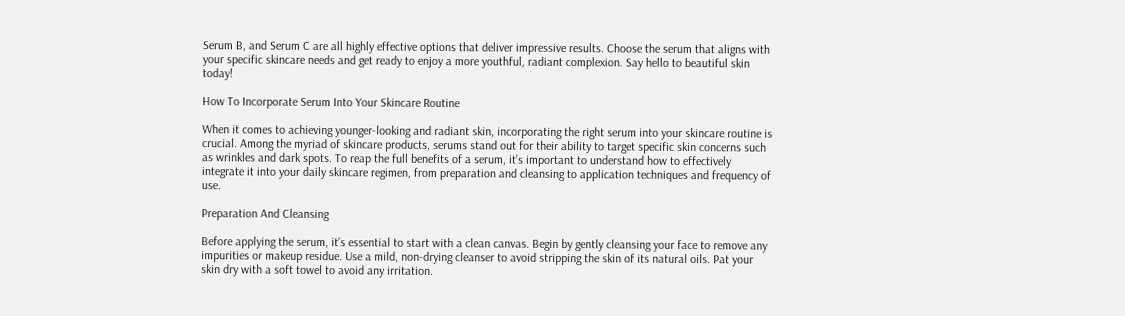Serum B, and Serum C are all highly effective options that deliver impressive results. Choose the serum that aligns with your specific skincare needs and get ready to enjoy a more youthful, radiant complexion. Say hello to beautiful skin today!

How To Incorporate Serum Into Your Skincare Routine

When it comes to achieving younger-looking and radiant skin, incorporating the right serum into your skincare routine is crucial. Among the myriad of skincare products, serums stand out for their ability to target specific skin concerns such as wrinkles and dark spots. To reap the full benefits of a serum, it’s important to understand how to effectively integrate it into your daily skincare regimen, from preparation and cleansing to application techniques and frequency of use.

Preparation And Cleansing

Before applying the serum, it’s essential to start with a clean canvas. Begin by gently cleansing your face to remove any impurities or makeup residue. Use a mild, non-drying cleanser to avoid stripping the skin of its natural oils. Pat your skin dry with a soft towel to avoid any irritation.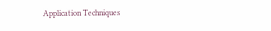Application Techniques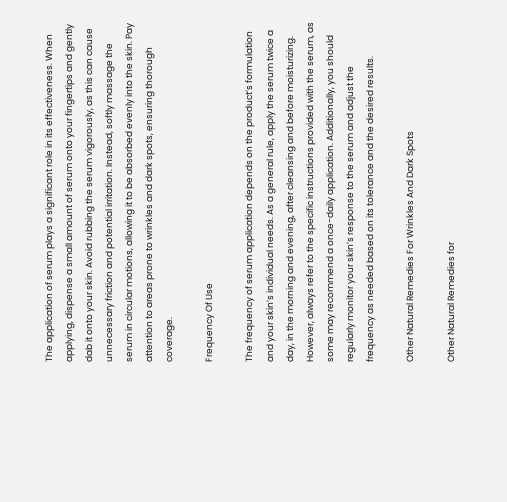The application of serum plays a significant role in its effectiveness. When applying, dispense a small amount of serum onto your fingertips and gently dab it onto your skin. Avoid rubbing the serum vigorously, as this can cause unnecessary friction and potential irritation. Instead, softly massage the serum in circular motions, allowing it to be absorbed evenly into the skin. Pay attention to areas prone to wrinkles and dark spots, ensuring thorough coverage.

Frequency Of Use

The frequency of serum application depends on the product’s formulation and your skin’s individual needs. As a general rule, apply the serum twice a day, in the morning and evening, after cleansing and before moisturizing. However, always refer to the specific instructions provided with the serum, as some may recommend a once-daily application. Additionally, you should regularly monitor your skin’s response to the serum and adjust the frequency as needed based on its tolerance and the desired results.

Other Natural Remedies For Wrinkles And Dark Spots

Other Natural Remedies for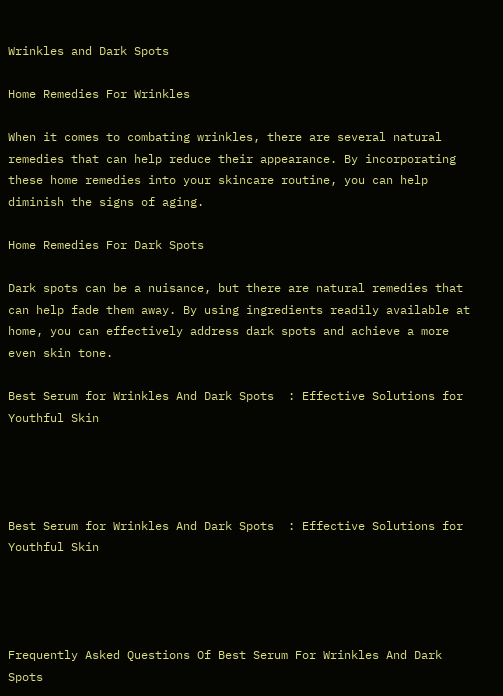Wrinkles and Dark Spots

Home Remedies For Wrinkles

When it comes to combating wrinkles, there are several natural remedies that can help reduce their appearance. By incorporating these home remedies into your skincare routine, you can help diminish the signs of aging.

Home Remedies For Dark Spots

Dark spots can be a nuisance, but there are natural remedies that can help fade them away. By using ingredients readily available at home, you can effectively address dark spots and achieve a more even skin tone.

Best Serum for Wrinkles And Dark Spots  : Effective Solutions for Youthful Skin




Best Serum for Wrinkles And Dark Spots  : Effective Solutions for Youthful Skin




Frequently Asked Questions Of Best Serum For Wrinkles And Dark Spots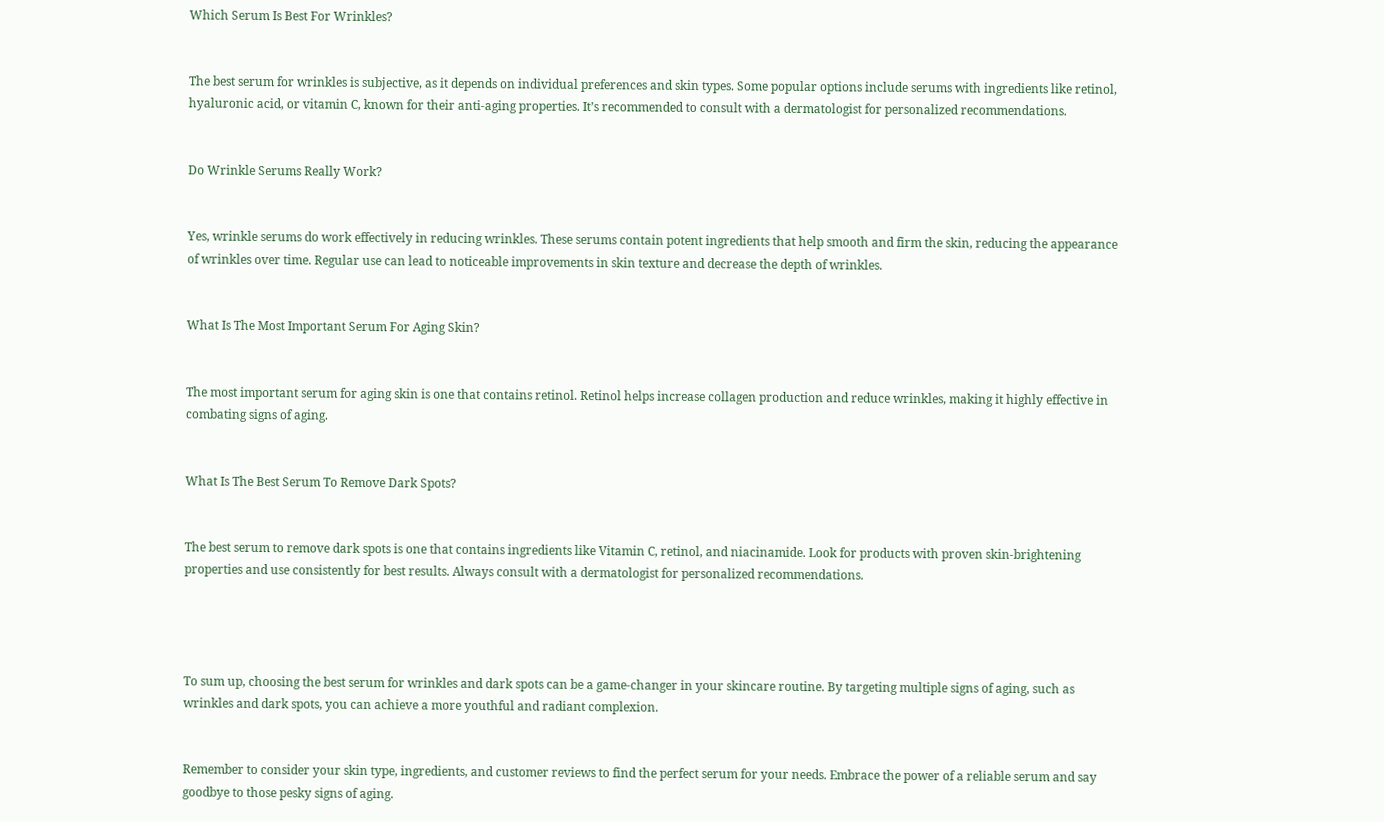Which Serum Is Best For Wrinkles?


The best serum for wrinkles is subjective, as it depends on individual preferences and skin types. Some popular options include serums with ingredients like retinol, hyaluronic acid, or vitamin C, known for their anti-aging properties. It’s recommended to consult with a dermatologist for personalized recommendations.


Do Wrinkle Serums Really Work?


Yes, wrinkle serums do work effectively in reducing wrinkles. These serums contain potent ingredients that help smooth and firm the skin, reducing the appearance of wrinkles over time. Regular use can lead to noticeable improvements in skin texture and decrease the depth of wrinkles.


What Is The Most Important Serum For Aging Skin?


The most important serum for aging skin is one that contains retinol. Retinol helps increase collagen production and reduce wrinkles, making it highly effective in combating signs of aging.


What Is The Best Serum To Remove Dark Spots?


The best serum to remove dark spots is one that contains ingredients like Vitamin C, retinol, and niacinamide. Look for products with proven skin-brightening properties and use consistently for best results. Always consult with a dermatologist for personalized recommendations.




To sum up, choosing the best serum for wrinkles and dark spots can be a game-changer in your skincare routine. By targeting multiple signs of aging, such as wrinkles and dark spots, you can achieve a more youthful and radiant complexion.


Remember to consider your skin type, ingredients, and customer reviews to find the perfect serum for your needs. Embrace the power of a reliable serum and say goodbye to those pesky signs of aging.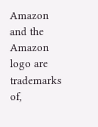Amazon and the Amazon logo are trademarks of,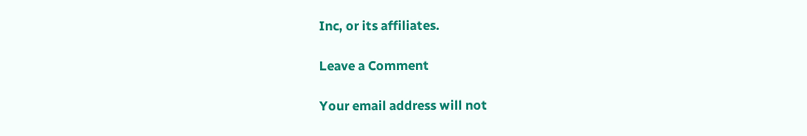Inc, or its affiliates.

Leave a Comment

Your email address will not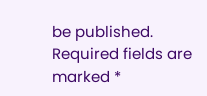be published. Required fields are marked *